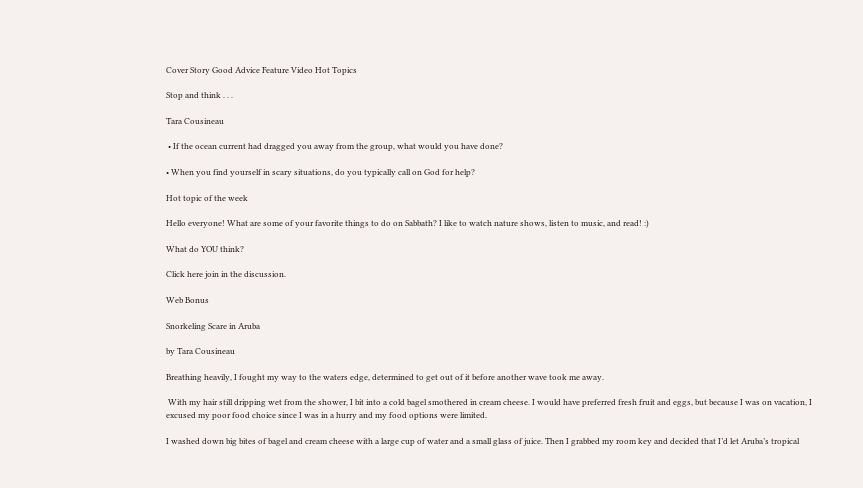Cover Story Good Advice Feature Video Hot Topics

Stop and think . . .

Tara Cousineau

 • If the ocean current had dragged you away from the group, what would you have done?

• When you find yourself in scary situations, do you typically call on God for help?

Hot topic of the week

Hello everyone! What are some of your favorite things to do on Sabbath? I like to watch nature shows, listen to music, and read! :)

What do YOU think?

Click here join in the discussion.

Web Bonus

Snorkeling Scare in Aruba

by Tara Cousineau

Breathing heavily, I fought my way to the waters edge, determined to get out of it before another wave took me away.

 With my hair still dripping wet from the shower, I bit into a cold bagel smothered in cream cheese. I would have preferred fresh fruit and eggs, but because I was on vacation, I excused my poor food choice since I was in a hurry and my food options were limited.

I washed down big bites of bagel and cream cheese with a large cup of water and a small glass of juice. Then I grabbed my room key and decided that I’d let Aruba’s tropical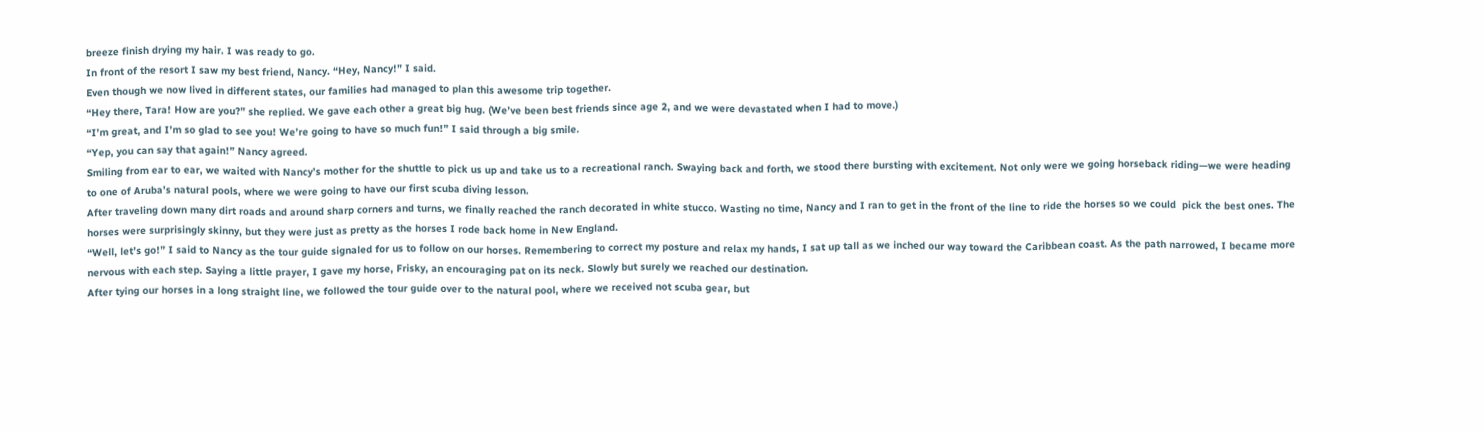breeze finish drying my hair. I was ready to go.
In front of the resort I saw my best friend, Nancy. “Hey, Nancy!” I said.
Even though we now lived in different states, our families had managed to plan this awesome trip together.
“Hey there, Tara! How are you?” she replied. We gave each other a great big hug. (We’ve been best friends since age 2, and we were devastated when I had to move.)
“I’m great, and I’m so glad to see you! We’re going to have so much fun!” I said through a big smile.
“Yep, you can say that again!” Nancy agreed.
Smiling from ear to ear, we waited with Nancy’s mother for the shuttle to pick us up and take us to a recreational ranch. Swaying back and forth, we stood there bursting with excitement. Not only were we going horseback riding—we were heading to one of Aruba’s natural pools, where we were going to have our first scuba diving lesson.
After traveling down many dirt roads and around sharp corners and turns, we finally reached the ranch decorated in white stucco. Wasting no time, Nancy and I ran to get in the front of the line to ride the horses so we could  pick the best ones. The horses were surprisingly skinny, but they were just as pretty as the horses I rode back home in New England.
“Well, let’s go!” I said to Nancy as the tour guide signaled for us to follow on our horses. Remembering to correct my posture and relax my hands, I sat up tall as we inched our way toward the Caribbean coast. As the path narrowed, I became more nervous with each step. Saying a little prayer, I gave my horse, Frisky, an encouraging pat on its neck. Slowly but surely we reached our destination.
After tying our horses in a long straight line, we followed the tour guide over to the natural pool, where we received not scuba gear, but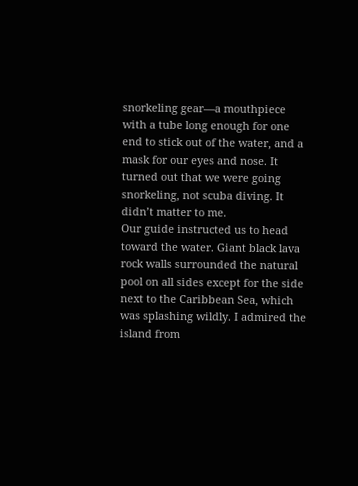snorkeling gear—a mouthpiece with a tube long enough for one end to stick out of the water, and a mask for our eyes and nose. It turned out that we were going snorkeling, not scuba diving. It didn’t matter to me.
Our guide instructed us to head toward the water. Giant black lava rock walls surrounded the natural pool on all sides except for the side next to the Caribbean Sea, which was splashing wildly. I admired the island from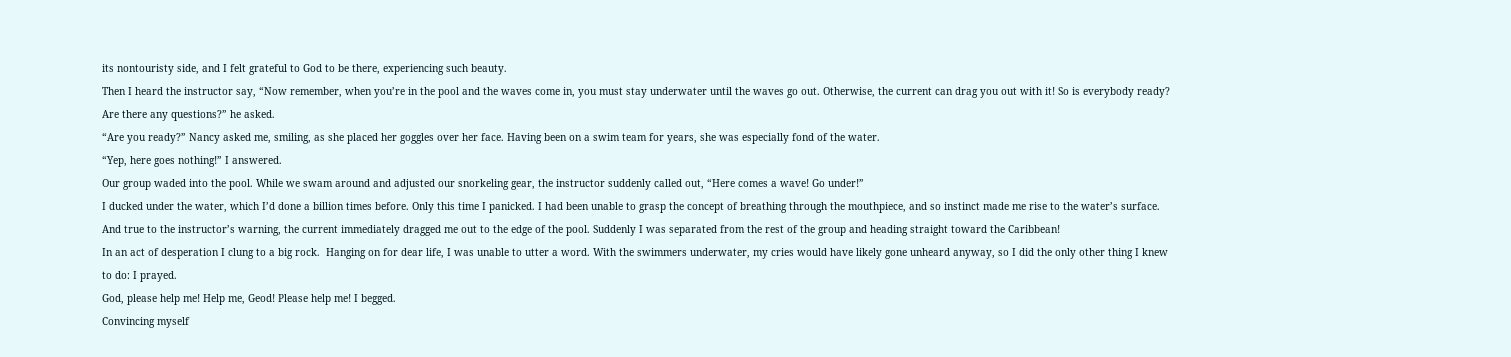its nontouristy side, and I felt grateful to God to be there, experiencing such beauty.
Then I heard the instructor say, “Now remember, when you’re in the pool and the waves come in, you must stay underwater until the waves go out. Otherwise, the current can drag you out with it! So is everybody ready? Are there any questions?” he asked.
“Are you ready?” Nancy asked me, smiling, as she placed her goggles over her face. Having been on a swim team for years, she was especially fond of the water.
“Yep, here goes nothing!” I answered.
Our group waded into the pool. While we swam around and adjusted our snorkeling gear, the instructor suddenly called out, “Here comes a wave! Go under!”
I ducked under the water, which I’d done a billion times before. Only this time I panicked. I had been unable to grasp the concept of breathing through the mouthpiece, and so instinct made me rise to the water’s surface. And true to the instructor’s warning, the current immediately dragged me out to the edge of the pool. Suddenly I was separated from the rest of the group and heading straight toward the Caribbean!
In an act of desperation I clung to a big rock.  Hanging on for dear life, I was unable to utter a word. With the swimmers underwater, my cries would have likely gone unheard anyway, so I did the only other thing I knew to do: I prayed.
God, please help me! Help me, Geod! Please help me! I begged.
Convincing myself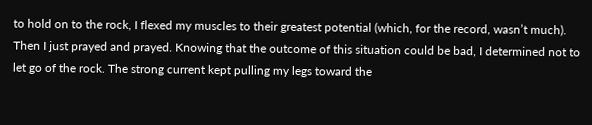to hold on to the rock, I flexed my muscles to their greatest potential (which, for the record, wasn’t much). Then I just prayed and prayed. Knowing that the outcome of this situation could be bad, I determined not to let go of the rock. The strong current kept pulling my legs toward the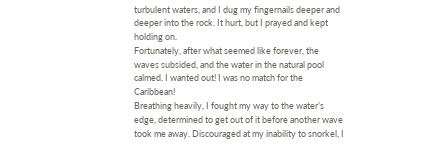turbulent waters, and I dug my fingernails deeper and deeper into the rock. It hurt, but I prayed and kept holding on.
Fortunately, after what seemed like forever, the waves subsided, and the water in the natural pool calmed. I wanted out! I was no match for the Caribbean!
Breathing heavily, I fought my way to the water’s edge, determined to get out of it before another wave took me away. Discouraged at my inability to snorkel, I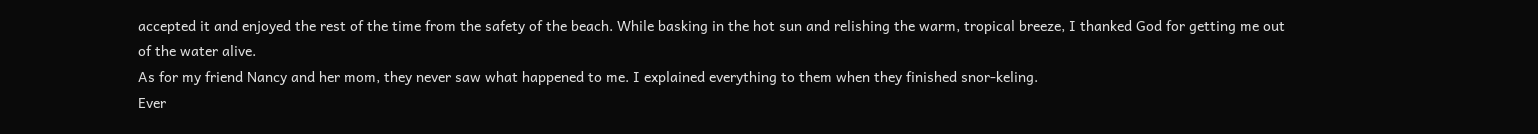accepted it and enjoyed the rest of the time from the safety of the beach. While basking in the hot sun and relishing the warm, tropical breeze, I thanked God for getting me out of the water alive.
As for my friend Nancy and her mom, they never saw what happened to me. I explained everything to them when they finished snor-keling.
Ever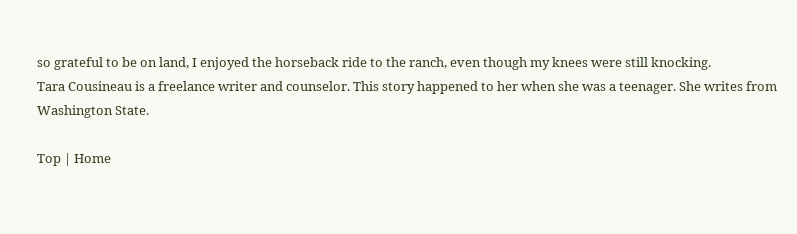so grateful to be on land, I enjoyed the horseback ride to the ranch, even though my knees were still knocking.
Tara Cousineau is a freelance writer and counselor. This story happened to her when she was a teenager. She writes from Washington State.

Top | Home